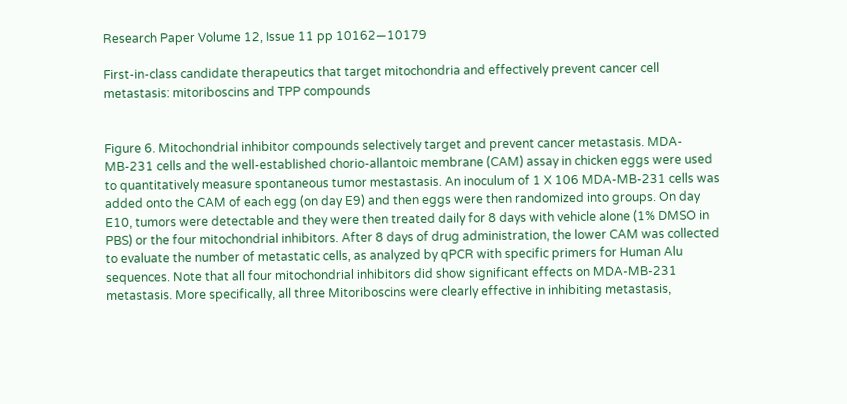Research Paper Volume 12, Issue 11 pp 10162—10179

First-in-class candidate therapeutics that target mitochondria and effectively prevent cancer cell metastasis: mitoriboscins and TPP compounds


Figure 6. Mitochondrial inhibitor compounds selectively target and prevent cancer metastasis. MDA-MB-231 cells and the well-established chorio-allantoic membrane (CAM) assay in chicken eggs were used to quantitatively measure spontaneous tumor mestastasis. An inoculum of 1 X 106 MDA-MB-231 cells was added onto the CAM of each egg (on day E9) and then eggs were then randomized into groups. On day E10, tumors were detectable and they were then treated daily for 8 days with vehicle alone (1% DMSO in PBS) or the four mitochondrial inhibitors. After 8 days of drug administration, the lower CAM was collected to evaluate the number of metastatic cells, as analyzed by qPCR with specific primers for Human Alu sequences. Note that all four mitochondrial inhibitors did show significant effects on MDA-MB-231 metastasis. More specifically, all three Mitoriboscins were clearly effective in inhibiting metastasis,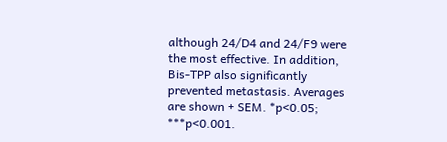although 24/D4 and 24/F9 were the most effective. In addition, Bis-TPP also significantly prevented metastasis. Averages are shown + SEM. *p<0.05; ***p<0.001.